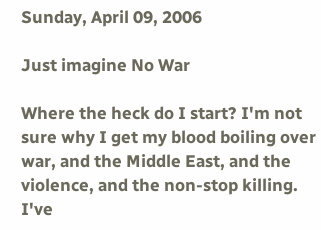Sunday, April 09, 2006

Just imagine No War

Where the heck do I start? I'm not sure why I get my blood boiling over war, and the Middle East, and the violence, and the non-stop killing. I've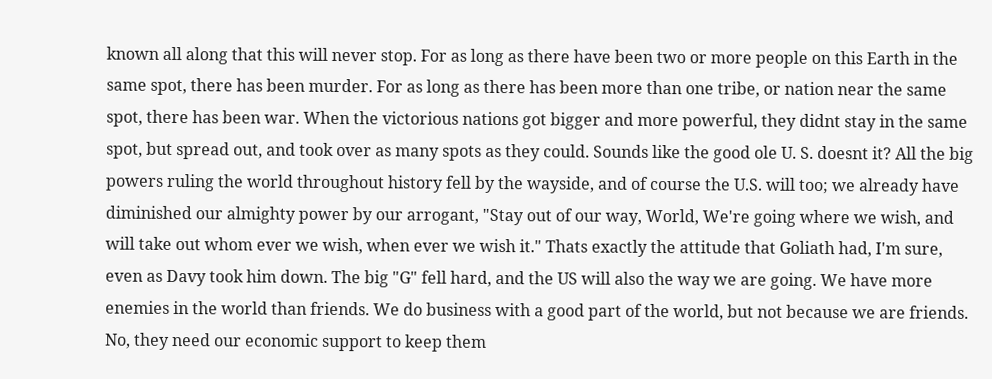known all along that this will never stop. For as long as there have been two or more people on this Earth in the same spot, there has been murder. For as long as there has been more than one tribe, or nation near the same spot, there has been war. When the victorious nations got bigger and more powerful, they didnt stay in the same spot, but spread out, and took over as many spots as they could. Sounds like the good ole U. S. doesnt it? All the big powers ruling the world throughout history fell by the wayside, and of course the U.S. will too; we already have diminished our almighty power by our arrogant, "Stay out of our way, World, We're going where we wish, and will take out whom ever we wish, when ever we wish it." Thats exactly the attitude that Goliath had, I'm sure, even as Davy took him down. The big "G" fell hard, and the US will also the way we are going. We have more enemies in the world than friends. We do business with a good part of the world, but not because we are friends. No, they need our economic support to keep them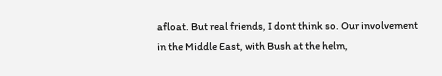afloat. But real friends, I dont think so. Our involvement in the Middle East, with Bush at the helm,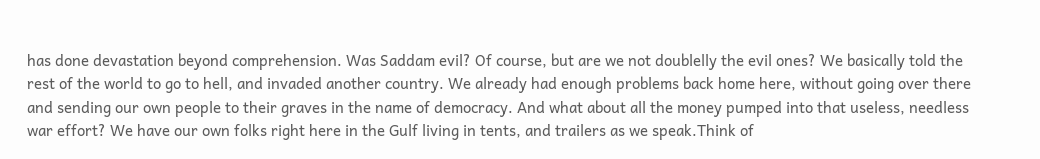has done devastation beyond comprehension. Was Saddam evil? Of course, but are we not doublelly the evil ones? We basically told the rest of the world to go to hell, and invaded another country. We already had enough problems back home here, without going over there and sending our own people to their graves in the name of democracy. And what about all the money pumped into that useless, needless war effort? We have our own folks right here in the Gulf living in tents, and trailers as we speak.Think of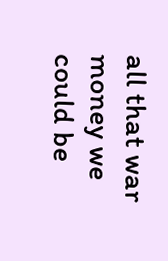all that war money we could be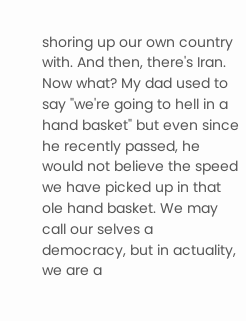shoring up our own country with. And then, there's Iran. Now what? My dad used to say "we're going to hell in a hand basket" but even since he recently passed, he would not believe the speed we have picked up in that ole hand basket. We may call our selves a democracy, but in actuality, we are a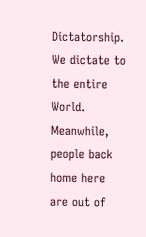Dictatorship. We dictate to the entire World. Meanwhile, people back home here are out of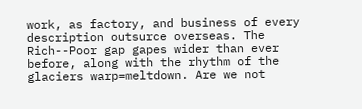work, as factory, and business of every description outsurce overseas. The Rich--Poor gap gapes wider than ever before, along with the rhythm of the glaciers warp=meltdown. Are we not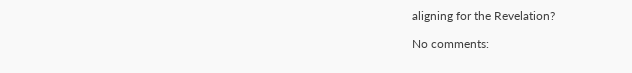aligning for the Revelation?

No comments: